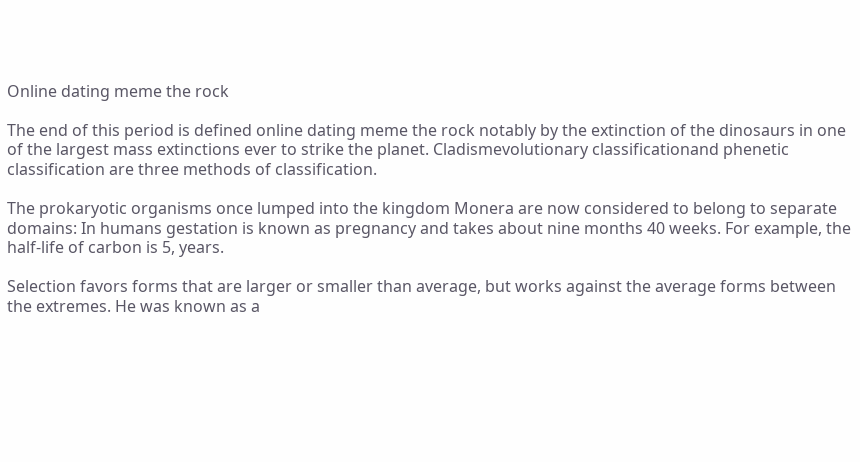Online dating meme the rock

The end of this period is defined online dating meme the rock notably by the extinction of the dinosaurs in one of the largest mass extinctions ever to strike the planet. Cladismevolutionary classificationand phenetic classification are three methods of classification.

The prokaryotic organisms once lumped into the kingdom Monera are now considered to belong to separate domains: In humans gestation is known as pregnancy and takes about nine months 40 weeks. For example, the half-life of carbon is 5, years.

Selection favors forms that are larger or smaller than average, but works against the average forms between the extremes. He was known as a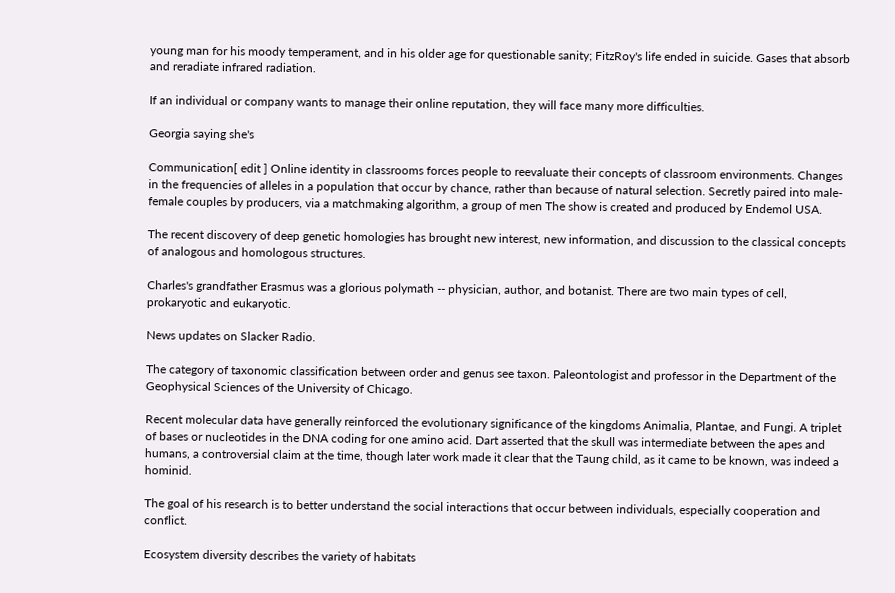young man for his moody temperament, and in his older age for questionable sanity; FitzRoy's life ended in suicide. Gases that absorb and reradiate infrared radiation.

If an individual or company wants to manage their online reputation, they will face many more difficulties.

Georgia saying she's

Communication[ edit ] Online identity in classrooms forces people to reevaluate their concepts of classroom environments. Changes in the frequencies of alleles in a population that occur by chance, rather than because of natural selection. Secretly paired into male-female couples by producers, via a matchmaking algorithm, a group of men The show is created and produced by Endemol USA.

The recent discovery of deep genetic homologies has brought new interest, new information, and discussion to the classical concepts of analogous and homologous structures.

Charles's grandfather Erasmus was a glorious polymath -- physician, author, and botanist. There are two main types of cell, prokaryotic and eukaryotic.

News updates on Slacker Radio.

The category of taxonomic classification between order and genus see taxon. Paleontologist and professor in the Department of the Geophysical Sciences of the University of Chicago.

Recent molecular data have generally reinforced the evolutionary significance of the kingdoms Animalia, Plantae, and Fungi. A triplet of bases or nucleotides in the DNA coding for one amino acid. Dart asserted that the skull was intermediate between the apes and humans, a controversial claim at the time, though later work made it clear that the Taung child, as it came to be known, was indeed a hominid.

The goal of his research is to better understand the social interactions that occur between individuals, especially cooperation and conflict.

Ecosystem diversity describes the variety of habitats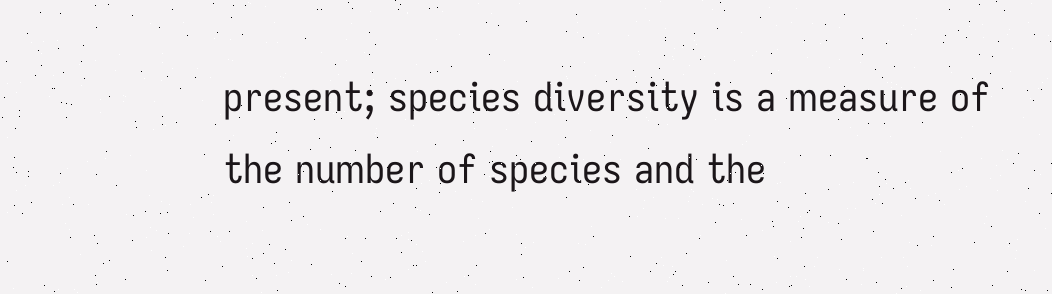present; species diversity is a measure of the number of species and the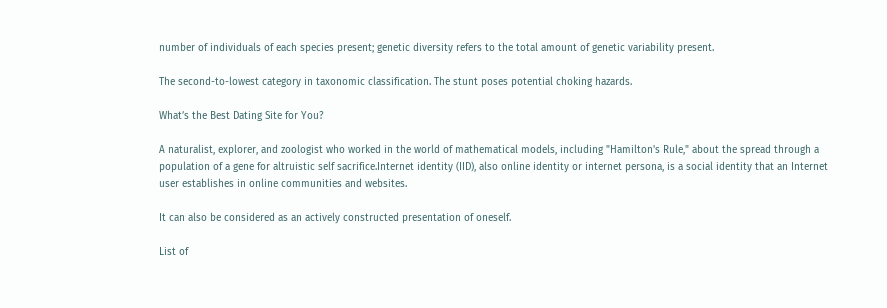number of individuals of each species present; genetic diversity refers to the total amount of genetic variability present.

The second-to-lowest category in taxonomic classification. The stunt poses potential choking hazards.

What’s the Best Dating Site for You?

A naturalist, explorer, and zoologist who worked in the world of mathematical models, including "Hamilton's Rule," about the spread through a population of a gene for altruistic self sacrifice.Internet identity (IID), also online identity or internet persona, is a social identity that an Internet user establishes in online communities and websites.

It can also be considered as an actively constructed presentation of oneself.

List of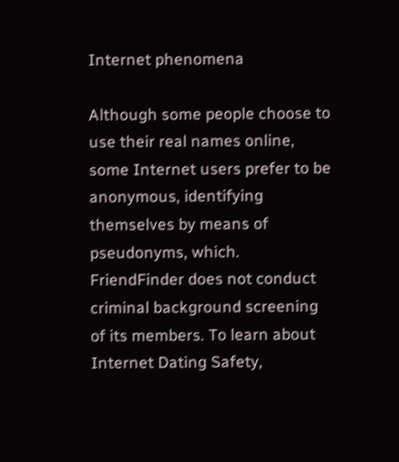Internet phenomena

Although some people choose to use their real names online, some Internet users prefer to be anonymous, identifying themselves by means of pseudonyms, which. FriendFinder does not conduct criminal background screening of its members. To learn about Internet Dating Safety,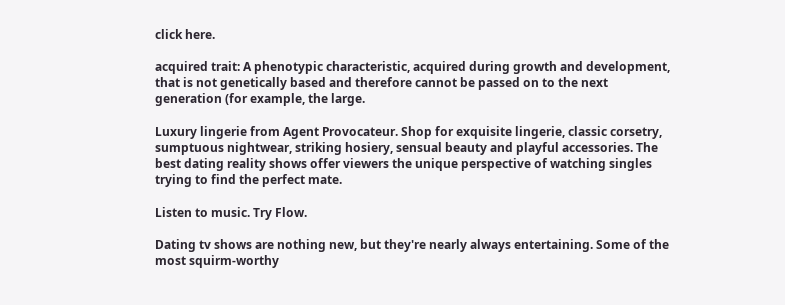click here.

acquired trait: A phenotypic characteristic, acquired during growth and development, that is not genetically based and therefore cannot be passed on to the next generation (for example, the large.

Luxury lingerie from Agent Provocateur. Shop for exquisite lingerie, classic corsetry, sumptuous nightwear, striking hosiery, sensual beauty and playful accessories. The best dating reality shows offer viewers the unique perspective of watching singles trying to find the perfect mate.

Listen to music. Try Flow.

Dating tv shows are nothing new, but they're nearly always entertaining. Some of the most squirm-worthy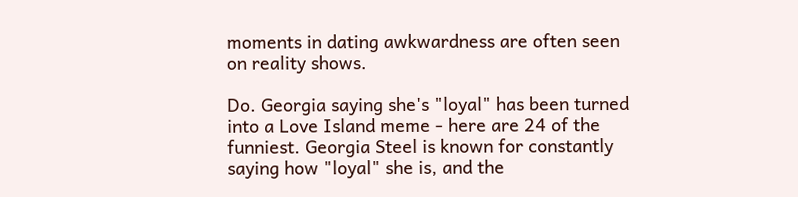moments in dating awkwardness are often seen on reality shows.

Do. Georgia saying she's "loyal" has been turned into a Love Island meme - here are 24 of the funniest. Georgia Steel is known for constantly saying how "loyal" she is, and the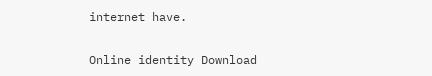internet have.

Online identity Download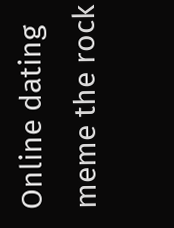Online dating meme the rock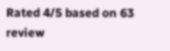Rated 4/5 based on 63 review